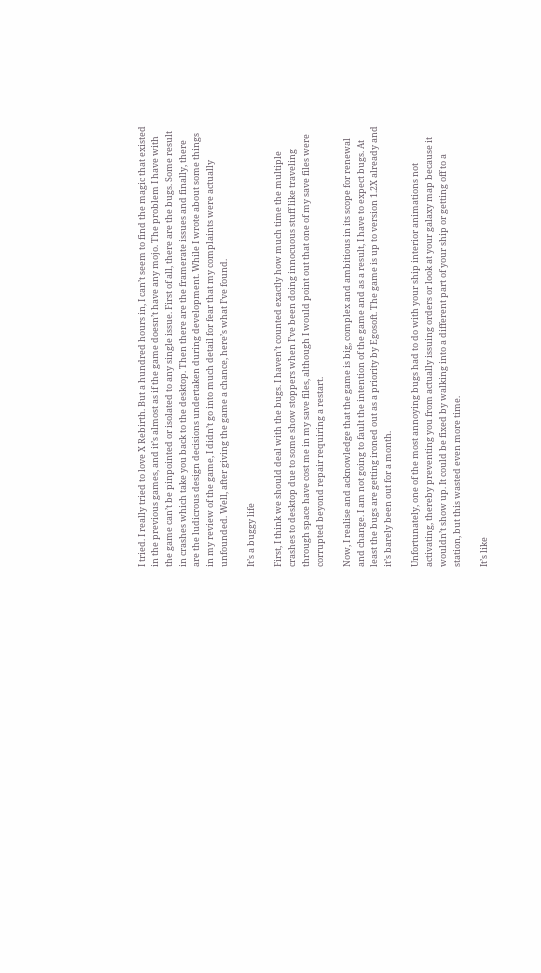I tried. I really tried to love X Rebirth. But a hundred hours in, I can’t seem to find the magic that existed in the previous games, and it’s almost as if the game doesn’t have any mojo. The problem I have with the game can’t be pinpointed or isolated to any single issue. First of all, there are the bugs. Some result in crashes which take you back to the desktop. Then there are the framerate issues and finally, there are the ludicrous design decisions undertaken during development. While I wrote about some things in my review of the game, I didn’t go into much detail for fear that my complaints were actually unfounded. Well, after giving the game a chance, here’s what I’ve found.

It’s a buggy life

First, I think we should deal with the bugs. I haven’t counted exactly how much time the multiple crashes to desktop due to some show stoppers when I’ve been doing innocuous stuff like traveling through space have cost me in my save files, although I would point out that one of my save files were corrupted beyond repair requiring a restart.

Now, I realise and acknowledge that the game is big, complex and ambitious in its scope for renewal and change. I am not going to fault the intention of the game and as a result, I have to expect bugs. At least the bugs are getting ironed out as a priority by Egosoft. The game is up to version 1.2X already and it’s barely been out for a month.

Unfortunately, one of the most annoying bugs had to do with your ship interior animations not activating, thereby preventing you from actually issuing orders or look at your galaxy map because it wouldn’t show up. It could be fixed by walking into a different part of your ship or getting off to a station, but this wasted even more time.

It’s like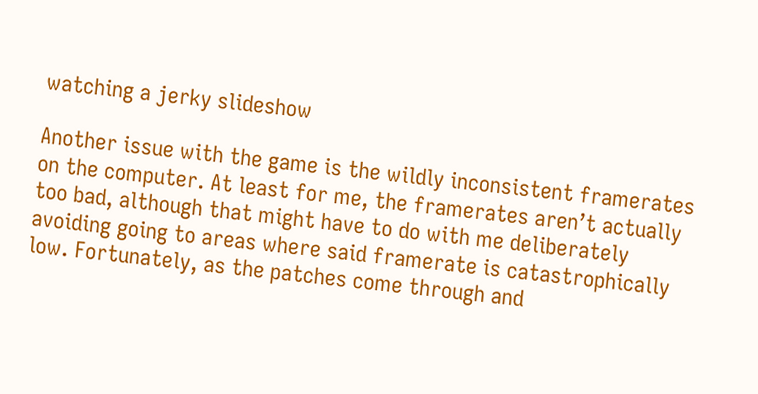watching a jerky slideshow

Another issue with the game is the wildly inconsistent framerates on the computer. At least for me, the framerates aren’t actually too bad, although that might have to do with me deliberately avoiding going to areas where said framerate is catastrophically low. Fortunately, as the patches come through and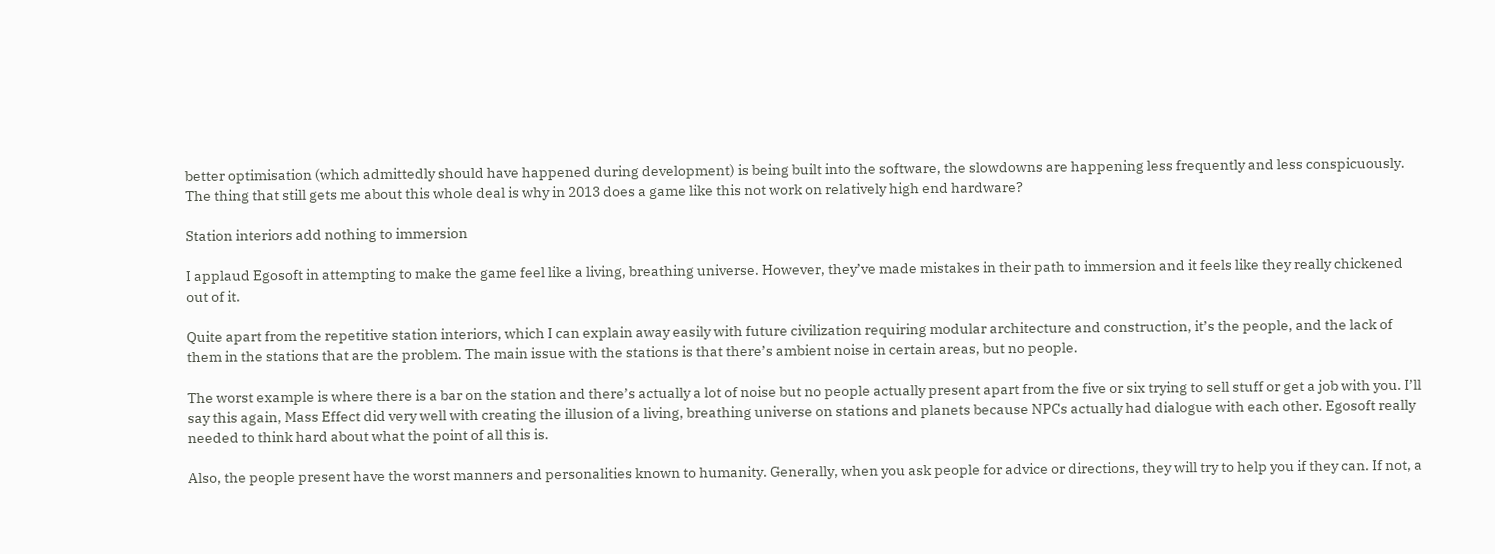better optimisation (which admittedly should have happened during development) is being built into the software, the slowdowns are happening less frequently and less conspicuously. The thing that still gets me about this whole deal is why in 2013 does a game like this not work on relatively high end hardware?

Station interiors add nothing to immersion

I applaud Egosoft in attempting to make the game feel like a living, breathing universe. However, they’ve made mistakes in their path to immersion and it feels like they really chickened out of it.

Quite apart from the repetitive station interiors, which I can explain away easily with future civilization requiring modular architecture and construction, it’s the people, and the lack of them in the stations that are the problem. The main issue with the stations is that there’s ambient noise in certain areas, but no people.

The worst example is where there is a bar on the station and there’s actually a lot of noise but no people actually present apart from the five or six trying to sell stuff or get a job with you. I’ll say this again, Mass Effect did very well with creating the illusion of a living, breathing universe on stations and planets because NPCs actually had dialogue with each other. Egosoft really needed to think hard about what the point of all this is.

Also, the people present have the worst manners and personalities known to humanity. Generally, when you ask people for advice or directions, they will try to help you if they can. If not, a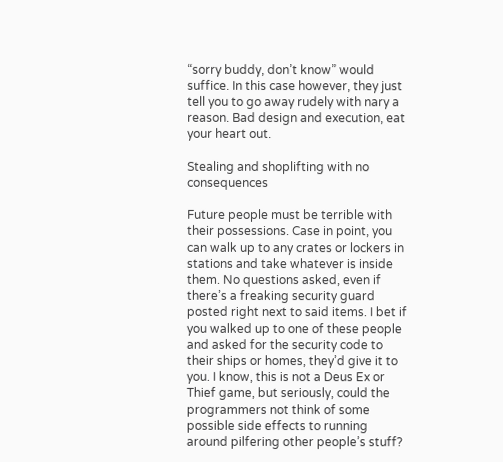“sorry buddy, don’t know” would suffice. In this case however, they just tell you to go away rudely with nary a reason. Bad design and execution, eat your heart out.

Stealing and shoplifting with no consequences

Future people must be terrible with their possessions. Case in point, you can walk up to any crates or lockers in stations and take whatever is inside them. No questions asked, even if there’s a freaking security guard posted right next to said items. I bet if you walked up to one of these people and asked for the security code to their ships or homes, they’d give it to you. I know, this is not a Deus Ex or Thief game, but seriously, could the programmers not think of some possible side effects to running around pilfering other people’s stuff?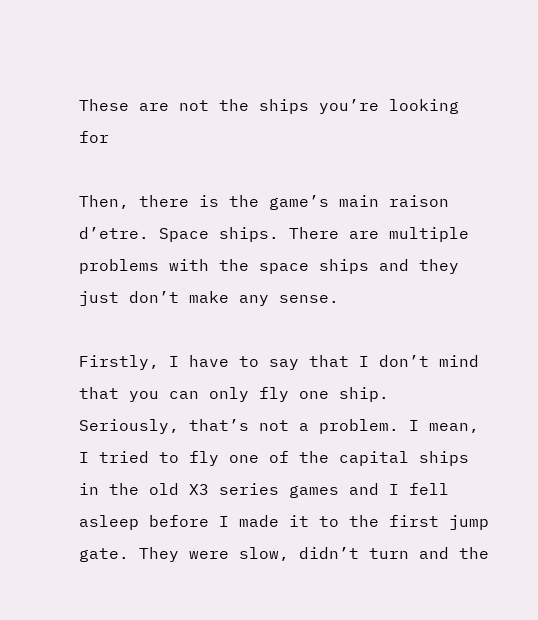These are not the ships you’re looking for

Then, there is the game’s main raison d’etre. Space ships. There are multiple problems with the space ships and they just don’t make any sense.

Firstly, I have to say that I don’t mind that you can only fly one ship. Seriously, that’s not a problem. I mean, I tried to fly one of the capital ships in the old X3 series games and I fell asleep before I made it to the first jump gate. They were slow, didn’t turn and the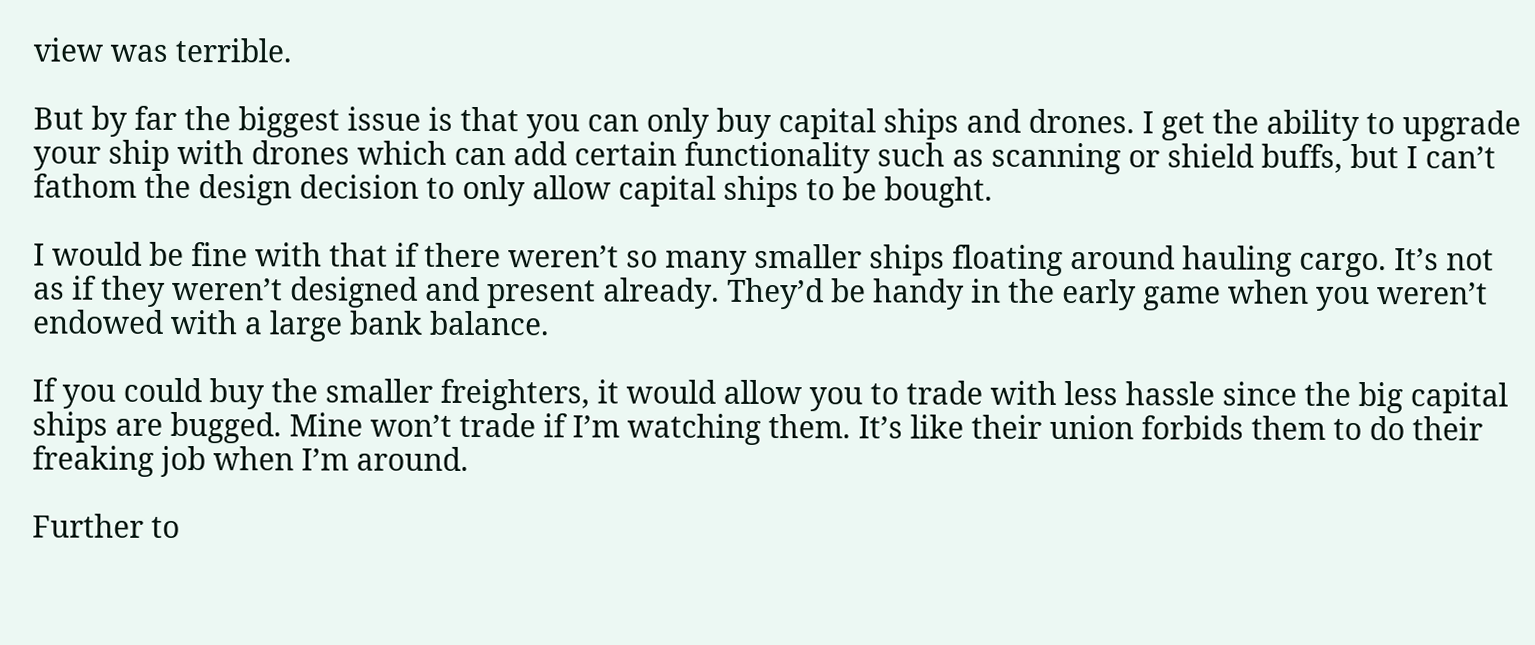view was terrible.

But by far the biggest issue is that you can only buy capital ships and drones. I get the ability to upgrade your ship with drones which can add certain functionality such as scanning or shield buffs, but I can’t fathom the design decision to only allow capital ships to be bought.

I would be fine with that if there weren’t so many smaller ships floating around hauling cargo. It’s not as if they weren’t designed and present already. They’d be handy in the early game when you weren’t endowed with a large bank balance.

If you could buy the smaller freighters, it would allow you to trade with less hassle since the big capital ships are bugged. Mine won’t trade if I’m watching them. It’s like their union forbids them to do their freaking job when I’m around.

Further to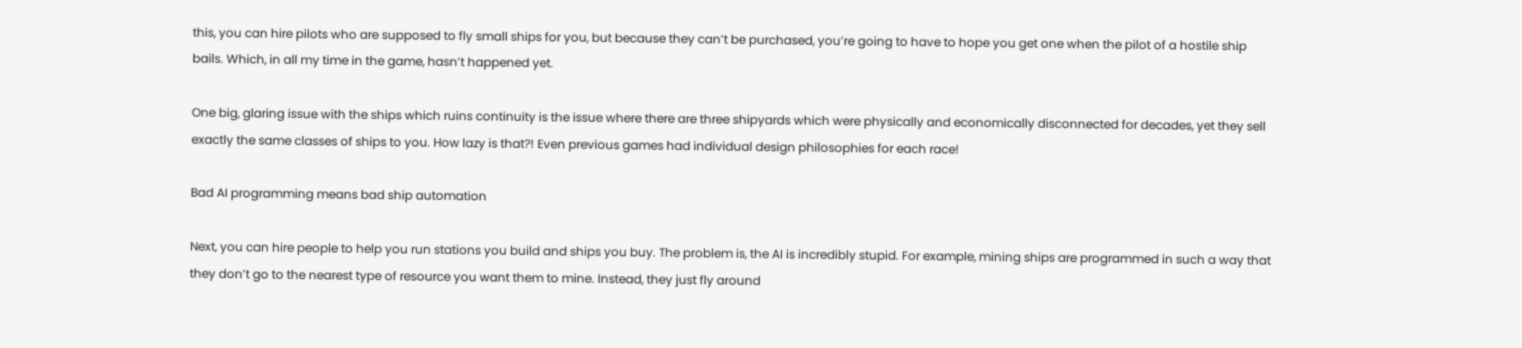this, you can hire pilots who are supposed to fly small ships for you, but because they can’t be purchased, you’re going to have to hope you get one when the pilot of a hostile ship bails. Which, in all my time in the game, hasn’t happened yet.

One big, glaring issue with the ships which ruins continuity is the issue where there are three shipyards which were physically and economically disconnected for decades, yet they sell exactly the same classes of ships to you. How lazy is that?! Even previous games had individual design philosophies for each race!

Bad AI programming means bad ship automation

Next, you can hire people to help you run stations you build and ships you buy. The problem is, the AI is incredibly stupid. For example, mining ships are programmed in such a way that they don’t go to the nearest type of resource you want them to mine. Instead, they just fly around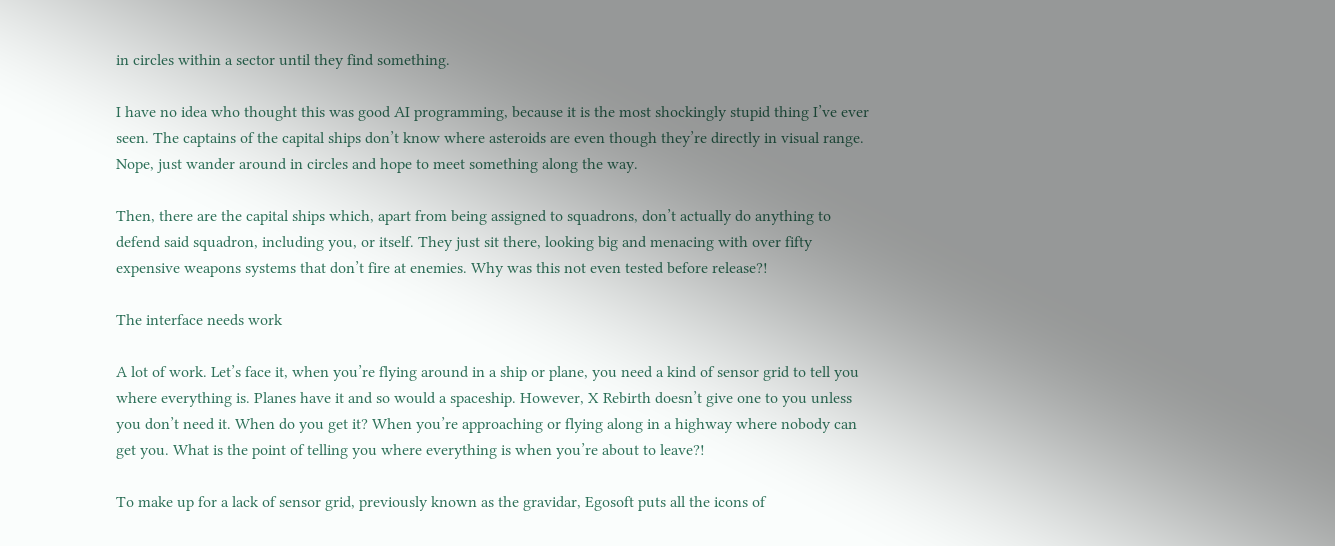in circles within a sector until they find something.

I have no idea who thought this was good AI programming, because it is the most shockingly stupid thing I’ve ever seen. The captains of the capital ships don’t know where asteroids are even though they’re directly in visual range. Nope, just wander around in circles and hope to meet something along the way.

Then, there are the capital ships which, apart from being assigned to squadrons, don’t actually do anything to defend said squadron, including you, or itself. They just sit there, looking big and menacing with over fifty expensive weapons systems that don’t fire at enemies. Why was this not even tested before release?!

The interface needs work

A lot of work. Let’s face it, when you’re flying around in a ship or plane, you need a kind of sensor grid to tell you where everything is. Planes have it and so would a spaceship. However, X Rebirth doesn’t give one to you unless you don’t need it. When do you get it? When you’re approaching or flying along in a highway where nobody can get you. What is the point of telling you where everything is when you’re about to leave?!

To make up for a lack of sensor grid, previously known as the gravidar, Egosoft puts all the icons of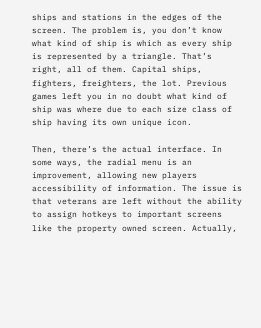ships and stations in the edges of the screen. The problem is, you don’t know what kind of ship is which as every ship is represented by a triangle. That’s right, all of them. Capital ships, fighters, freighters, the lot. Previous games left you in no doubt what kind of ship was where due to each size class of ship having its own unique icon.

Then, there’s the actual interface. In some ways, the radial menu is an improvement, allowing new players accessibility of information. The issue is that veterans are left without the ability to assign hotkeys to important screens like the property owned screen. Actually,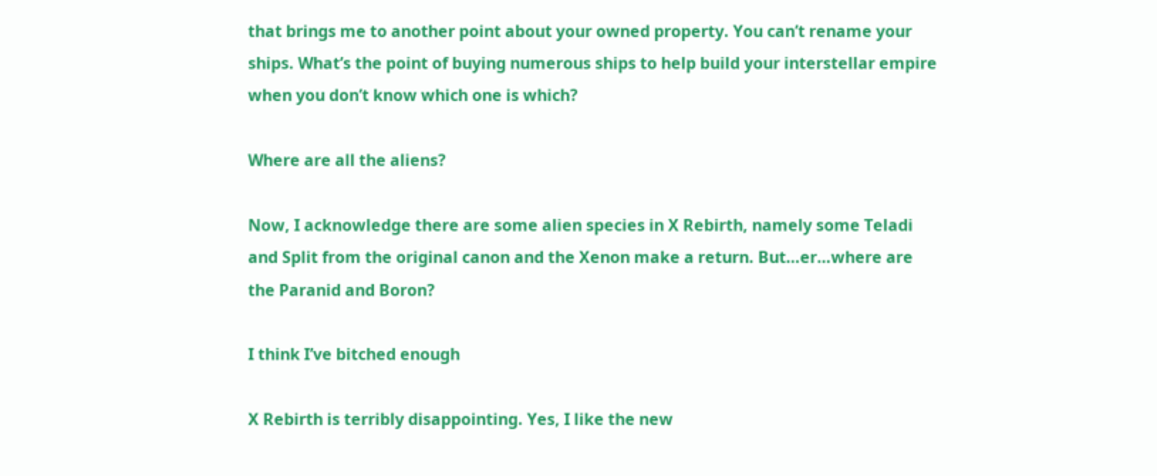that brings me to another point about your owned property. You can’t rename your ships. What’s the point of buying numerous ships to help build your interstellar empire when you don’t know which one is which?

Where are all the aliens?

Now, I acknowledge there are some alien species in X Rebirth, namely some Teladi and Split from the original canon and the Xenon make a return. But…er…where are the Paranid and Boron?

I think I’ve bitched enough

X Rebirth is terribly disappointing. Yes, I like the new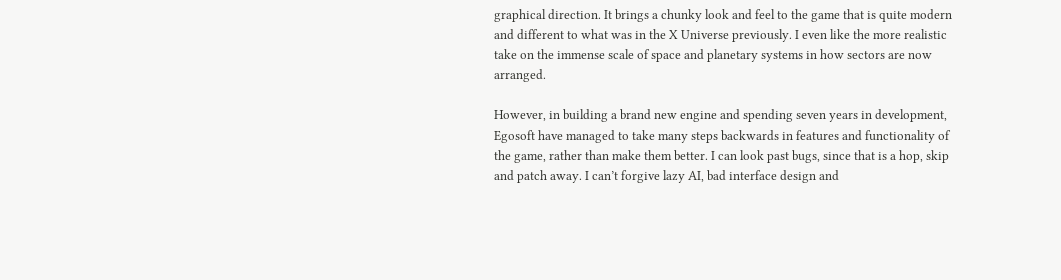graphical direction. It brings a chunky look and feel to the game that is quite modern and different to what was in the X Universe previously. I even like the more realistic take on the immense scale of space and planetary systems in how sectors are now arranged.

However, in building a brand new engine and spending seven years in development, Egosoft have managed to take many steps backwards in features and functionality of the game, rather than make them better. I can look past bugs, since that is a hop, skip and patch away. I can’t forgive lazy AI, bad interface design and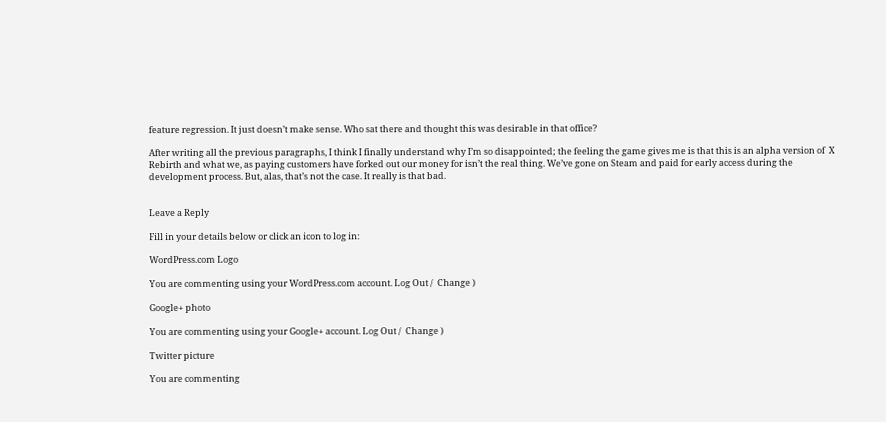feature regression. It just doesn’t make sense. Who sat there and thought this was desirable in that office?

After writing all the previous paragraphs, I think I finally understand why I’m so disappointed; the feeling the game gives me is that this is an alpha version of  X Rebirth and what we, as paying customers have forked out our money for isn’t the real thing. We’ve gone on Steam and paid for early access during the development process. But, alas, that’s not the case. It really is that bad.


Leave a Reply

Fill in your details below or click an icon to log in:

WordPress.com Logo

You are commenting using your WordPress.com account. Log Out /  Change )

Google+ photo

You are commenting using your Google+ account. Log Out /  Change )

Twitter picture

You are commenting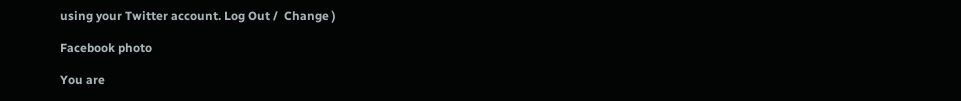using your Twitter account. Log Out /  Change )

Facebook photo

You are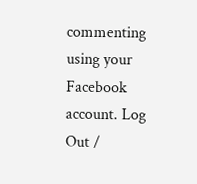commenting using your Facebook account. Log Out /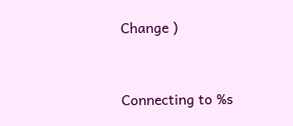Change )


Connecting to %s